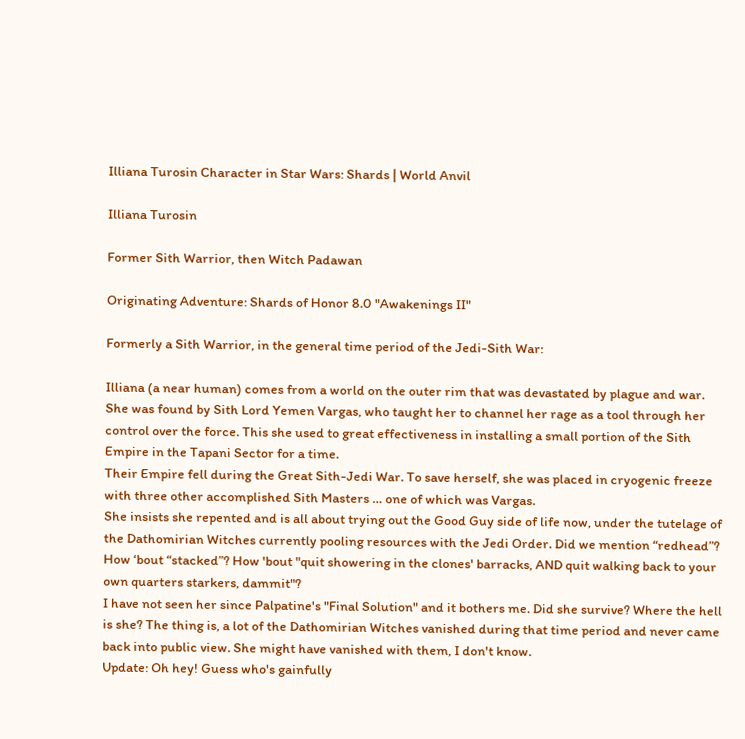Illiana Turosin Character in Star Wars: Shards | World Anvil

Illiana Turosin

Former Sith Warrior, then Witch Padawan

Originating Adventure: Shards of Honor 8.0 "Awakenings II"

Formerly a Sith Warrior, in the general time period of the Jedi-Sith War:

Illiana (a near human) comes from a world on the outer rim that was devastated by plague and war. She was found by Sith Lord Yemen Vargas, who taught her to channel her rage as a tool through her control over the force. This she used to great effectiveness in installing a small portion of the Sith Empire in the Tapani Sector for a time.
Their Empire fell during the Great Sith-Jedi War. To save herself, she was placed in cryogenic freeze with three other accomplished Sith Masters … one of which was Vargas.
She insists she repented and is all about trying out the Good Guy side of life now, under the tutelage of the Dathomirian Witches currently pooling resources with the Jedi Order. Did we mention “redhead”? How ‘bout “stacked”? How 'bout "quit showering in the clones' barracks, AND quit walking back to your own quarters starkers, dammit"?
I have not seen her since Palpatine's "Final Solution" and it bothers me. Did she survive? Where the hell is she? The thing is, a lot of the Dathomirian Witches vanished during that time period and never came back into public view. She might have vanished with them, I don't know.
Update: Oh hey! Guess who's gainfully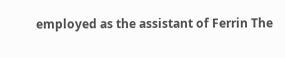employed as the assistant of Ferrin The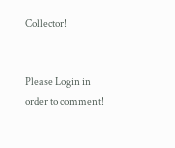Collector!


Please Login in order to comment!